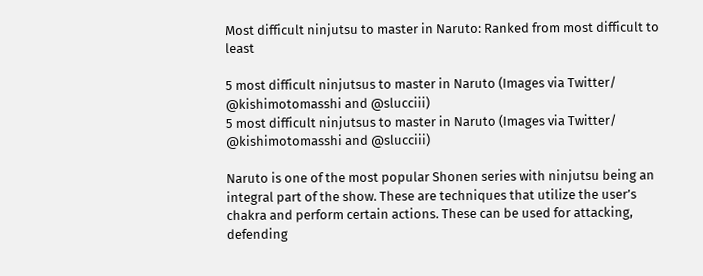Most difficult ninjutsu to master in Naruto: Ranked from most difficult to least

5 most difficult ninjutsus to master in Naruto (Images via Twitter/ @kishimotomasshi and @slucciii)
5 most difficult ninjutsus to master in Naruto (Images via Twitter/ @kishimotomasshi and @slucciii)

Naruto is one of the most popular Shonen series with ninjutsu being an integral part of the show. These are techniques that utilize the user’s chakra and perform certain actions. These can be used for attacking, defending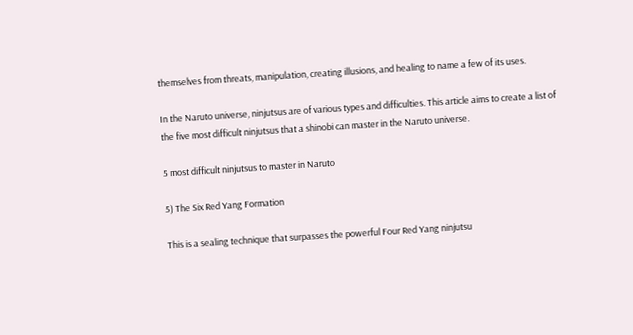themselves from threats, manipulation, creating illusions, and healing to name a few of its uses.

In the Naruto universe, ninjutsus are of various types and difficulties. This article aims to create a list of the five most difficult ninjutsus that a shinobi can master in the Naruto universe.

5 most difficult ninjutsus to master in Naruto

5) The Six Red Yang Formation

This is a sealing technique that surpasses the powerful Four Red Yang ninjutsu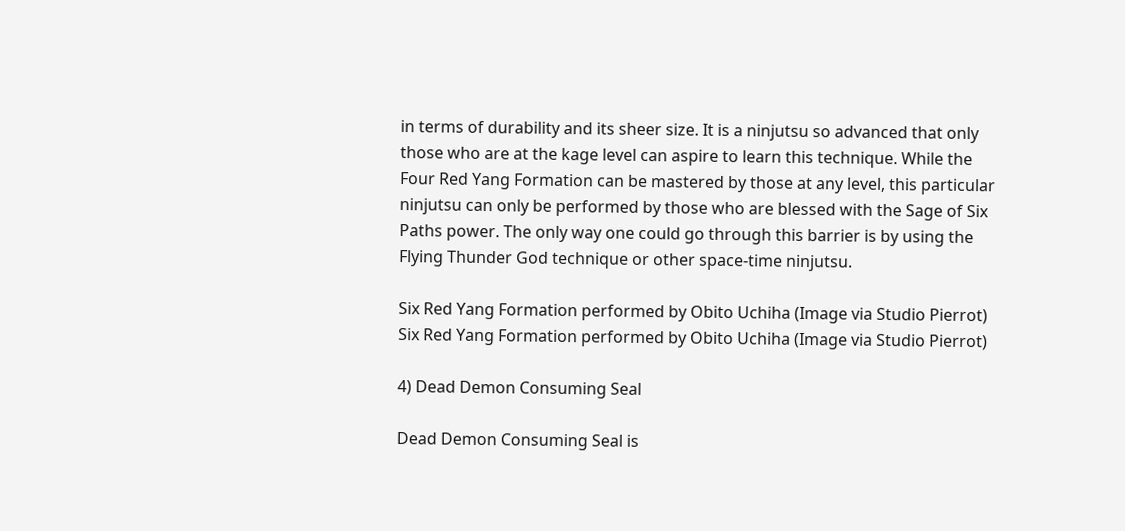in terms of durability and its sheer size. It is a ninjutsu so advanced that only those who are at the kage level can aspire to learn this technique. While the Four Red Yang Formation can be mastered by those at any level, this particular ninjutsu can only be performed by those who are blessed with the Sage of Six Paths power. The only way one could go through this barrier is by using the Flying Thunder God technique or other space-time ninjutsu.

Six Red Yang Formation performed by Obito Uchiha (Image via Studio Pierrot)
Six Red Yang Formation performed by Obito Uchiha (Image via Studio Pierrot)

4) Dead Demon Consuming Seal

Dead Demon Consuming Seal is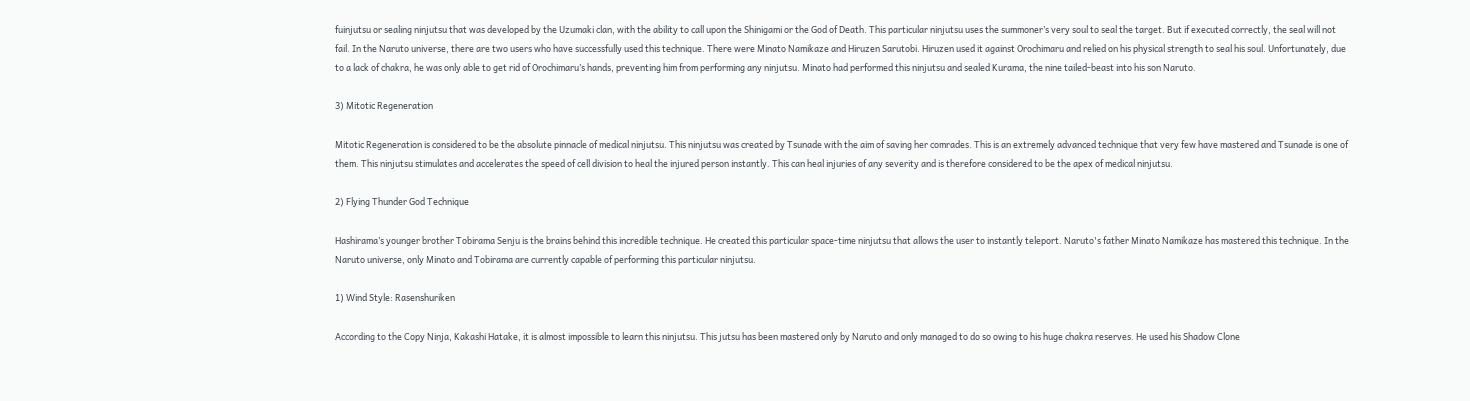fuinjutsu or sealing ninjutsu that was developed by the Uzumaki clan, with the ability to call upon the Shinigami or the God of Death. This particular ninjutsu uses the summoner’s very soul to seal the target. But if executed correctly, the seal will not fail. In the Naruto universe, there are two users who have successfully used this technique. There were Minato Namikaze and Hiruzen Sarutobi. Hiruzen used it against Orochimaru and relied on his physical strength to seal his soul. Unfortunately, due to a lack of chakra, he was only able to get rid of Orochimaru’s hands, preventing him from performing any ninjutsu. Minato had performed this ninjutsu and sealed Kurama, the nine tailed-beast into his son Naruto.

3) Mitotic Regeneration

Mitotic Regeneration is considered to be the absolute pinnacle of medical ninjutsu. This ninjutsu was created by Tsunade with the aim of saving her comrades. This is an extremely advanced technique that very few have mastered and Tsunade is one of them. This ninjutsu stimulates and accelerates the speed of cell division to heal the injured person instantly. This can heal injuries of any severity and is therefore considered to be the apex of medical ninjutsu.

2) Flying Thunder God Technique

Hashirama’s younger brother Tobirama Senju is the brains behind this incredible technique. He created this particular space-time ninjutsu that allows the user to instantly teleport. Naruto's father Minato Namikaze has mastered this technique. In the Naruto universe, only Minato and Tobirama are currently capable of performing this particular ninjutsu.

1) Wind Style: Rasenshuriken

According to the Copy Ninja, Kakashi Hatake, it is almost impossible to learn this ninjutsu. This jutsu has been mastered only by Naruto and only managed to do so owing to his huge chakra reserves. He used his Shadow Clone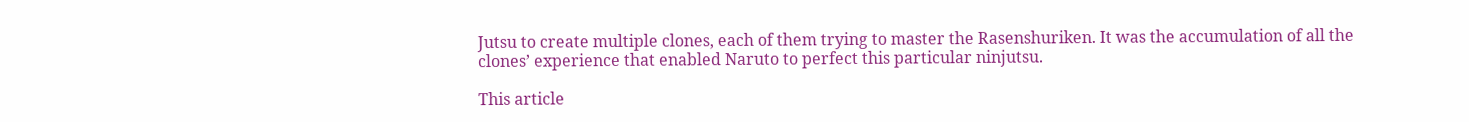Jutsu to create multiple clones, each of them trying to master the Rasenshuriken. It was the accumulation of all the clones’ experience that enabled Naruto to perfect this particular ninjutsu.

This article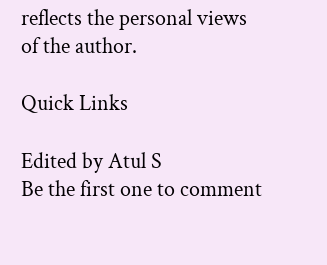reflects the personal views of the author.

Quick Links

Edited by Atul S
Be the first one to comment